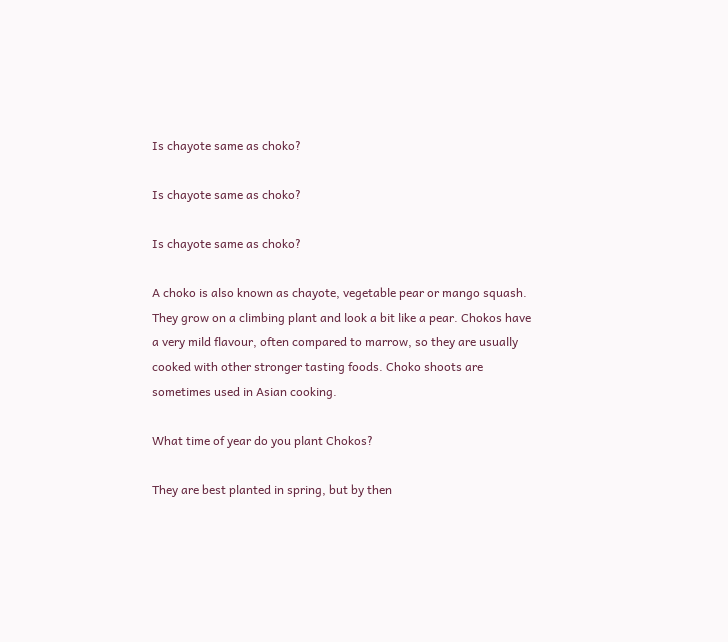Is chayote same as choko?

Is chayote same as choko?

Is chayote same as choko?

A choko is also known as chayote, vegetable pear or mango squash. They grow on a climbing plant and look a bit like a pear. Chokos have a very mild flavour, often compared to marrow, so they are usually cooked with other stronger tasting foods. Choko shoots are sometimes used in Asian cooking.

What time of year do you plant Chokos?

They are best planted in spring, but by then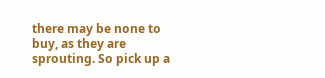there may be none to buy, as they are sprouting. So pick up a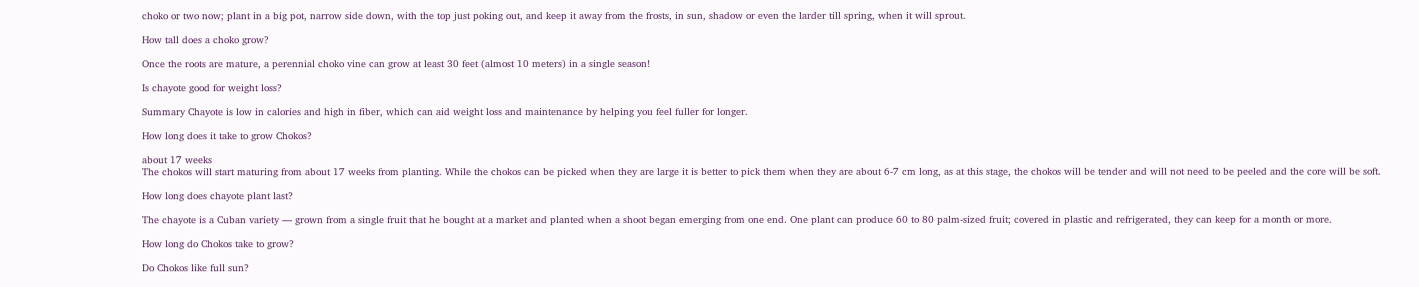choko or two now; plant in a big pot, narrow side down, with the top just poking out, and keep it away from the frosts, in sun, shadow or even the larder till spring, when it will sprout.

How tall does a choko grow?

Once the roots are mature, a perennial choko vine can grow at least 30 feet (almost 10 meters) in a single season!

Is chayote good for weight loss?

Summary Chayote is low in calories and high in fiber, which can aid weight loss and maintenance by helping you feel fuller for longer.

How long does it take to grow Chokos?

about 17 weeks
The chokos will start maturing from about 17 weeks from planting. While the chokos can be picked when they are large it is better to pick them when they are about 6-7 cm long, as at this stage, the chokos will be tender and will not need to be peeled and the core will be soft.

How long does chayote plant last?

The chayote is a Cuban variety — grown from a single fruit that he bought at a market and planted when a shoot began emerging from one end. One plant can produce 60 to 80 palm-sized fruit; covered in plastic and refrigerated, they can keep for a month or more.

How long do Chokos take to grow?

Do Chokos like full sun?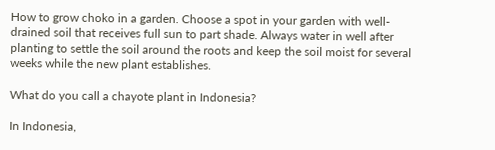How to grow choko in a garden. Choose a spot in your garden with well-drained soil that receives full sun to part shade. Always water in well after planting to settle the soil around the roots and keep the soil moist for several weeks while the new plant establishes.

What do you call a chayote plant in Indonesia?

In Indonesia,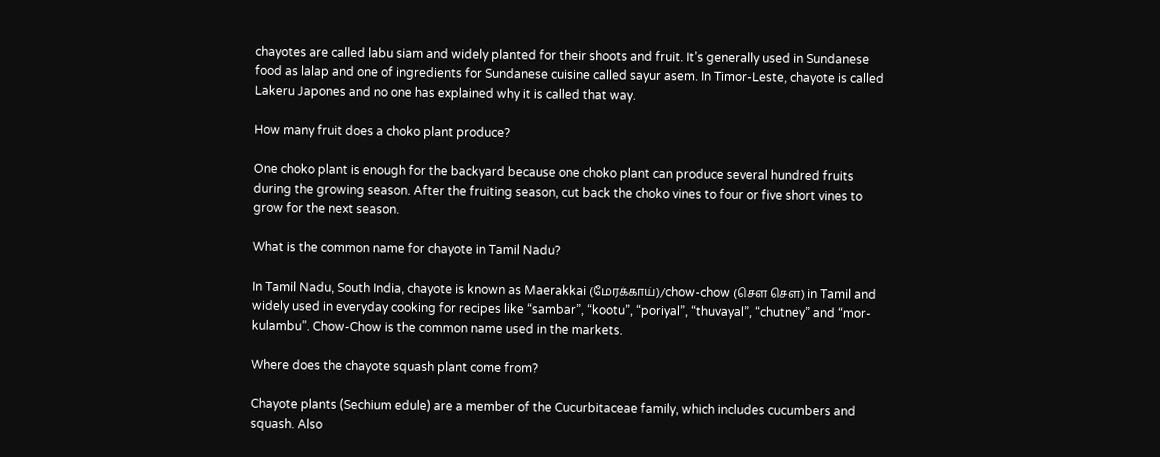chayotes are called labu siam and widely planted for their shoots and fruit. It’s generally used in Sundanese food as lalap and one of ingredients for Sundanese cuisine called sayur asem. In Timor-Leste, chayote is called Lakeru Japones and no one has explained why it is called that way.

How many fruit does a choko plant produce?

One choko plant is enough for the backyard because one choko plant can produce several hundred fruits during the growing season. After the fruiting season, cut back the choko vines to four or five short vines to grow for the next season.

What is the common name for chayote in Tamil Nadu?

In Tamil Nadu, South India, chayote is known as Maerakkai (மேரக்காய்)/chow-chow (சௌ சௌ) in Tamil and widely used in everyday cooking for recipes like “sambar”, “kootu”, “poriyal”, “thuvayal”, “chutney” and “mor-kulambu”. Chow-Chow is the common name used in the markets.

Where does the chayote squash plant come from?

Chayote plants (Sechium edule) are a member of the Cucurbitaceae family, which includes cucumbers and squash. Also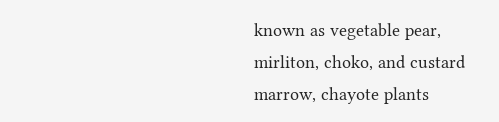known as vegetable pear, mirliton, choko, and custard marrow, chayote plants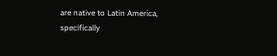are native to Latin America, specifically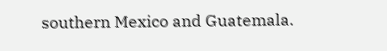southern Mexico and Guatemala.